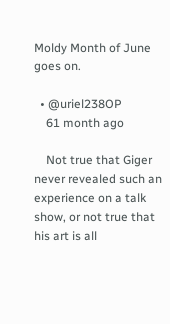Moldy Month of June goes on.

  • @uriel238OP
    61 month ago

    Not true that Giger never revealed such an experience on a talk show, or not true that his art is all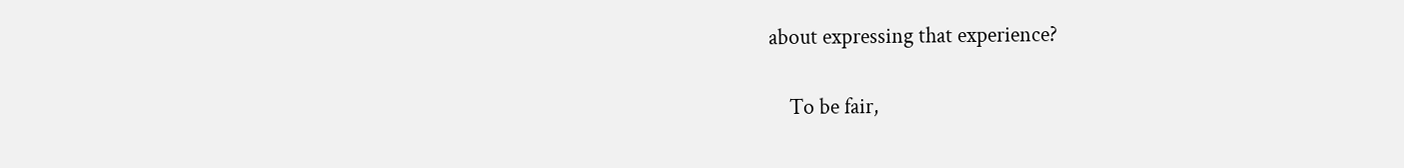about expressing that experience?

    To be fair,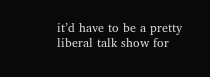it’d have to be a pretty liberal talk show for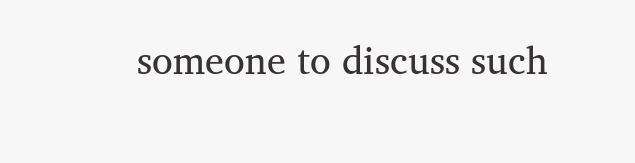someone to discuss such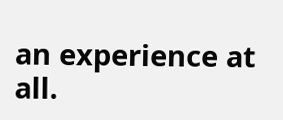an experience at all.